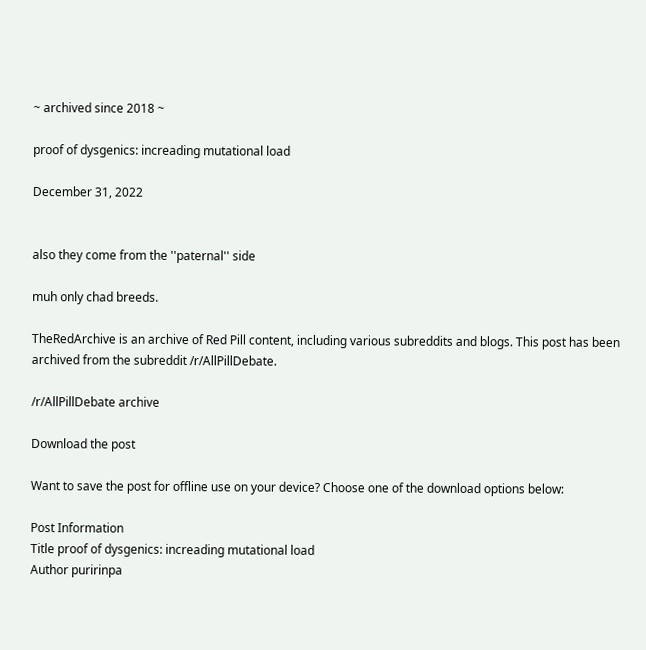~ archived since 2018 ~

proof of dysgenics: increading mutational load

December 31, 2022


also they come from the ''paternal'' side

muh only chad breeds.

TheRedArchive is an archive of Red Pill content, including various subreddits and blogs. This post has been archived from the subreddit /r/AllPillDebate.

/r/AllPillDebate archive

Download the post

Want to save the post for offline use on your device? Choose one of the download options below:

Post Information
Title proof of dysgenics: increading mutational load
Author puririnpa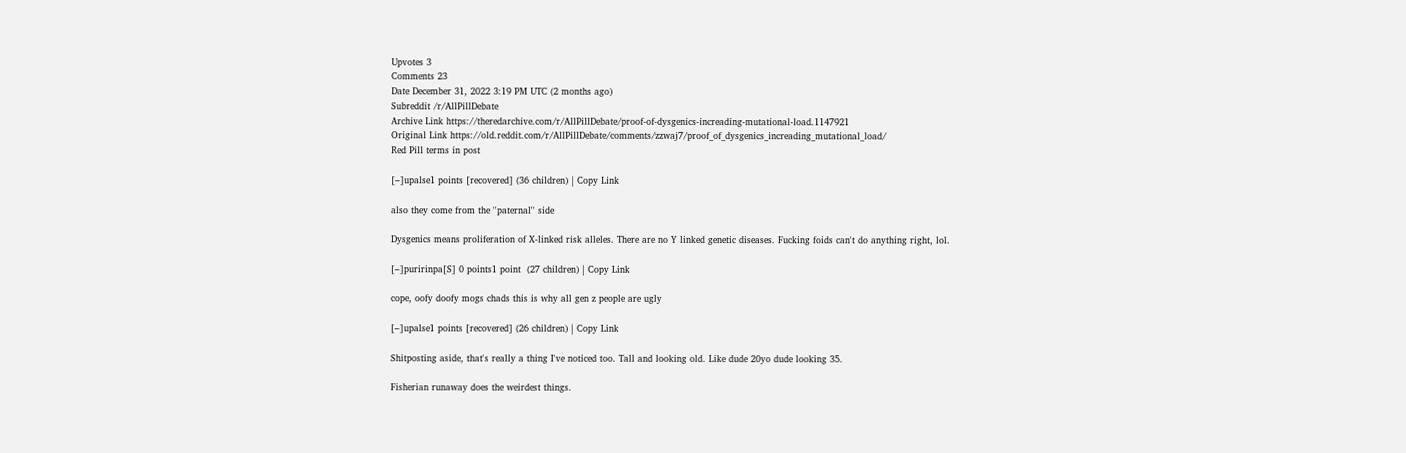Upvotes 3
Comments 23
Date December 31, 2022 3:19 PM UTC (2 months ago)
Subreddit /r/AllPillDebate
Archive Link https://theredarchive.com/r/AllPillDebate/proof-of-dysgenics-increading-mutational-load.1147921
Original Link https://old.reddit.com/r/AllPillDebate/comments/zzwaj7/proof_of_dysgenics_increading_mutational_load/
Red Pill terms in post

[–]upalse1 points [recovered] (36 children) | Copy Link

also they come from the ''paternal'' side

Dysgenics means proliferation of X-linked risk alleles. There are no Y linked genetic diseases. Fucking foids can't do anything right, lol.

[–]puririnpa[S] 0 points1 point  (27 children) | Copy Link

cope, oofy doofy mogs chads this is why all gen z people are ugly

[–]upalse1 points [recovered] (26 children) | Copy Link

Shitposting aside, that's really a thing I've noticed too. Tall and looking old. Like dude 20yo dude looking 35.

Fisherian runaway does the weirdest things.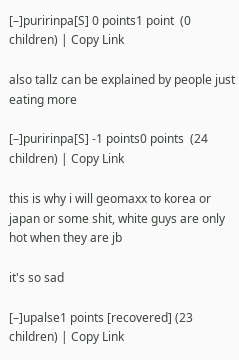[–]puririnpa[S] 0 points1 point  (0 children) | Copy Link

also tallz can be explained by people just eating more

[–]puririnpa[S] -1 points0 points  (24 children) | Copy Link

this is why i will geomaxx to korea or japan or some shit, white guys are only hot when they are jb

it's so sad

[–]upalse1 points [recovered] (23 children) | Copy Link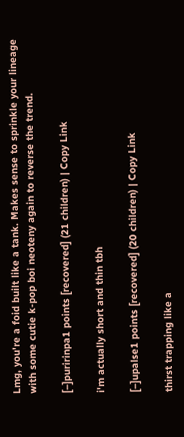Lmg, you're a foid built like a tank. Makes sense to sprinkle your lineage with some cutie k-pop boi neoteny again to reverse the trend.

[–]puririnpa1 points [recovered] (21 children) | Copy Link

i'm actually short and thin tbh

[–]upalse1 points [recovered] (20 children) | Copy Link

thirst trapping like a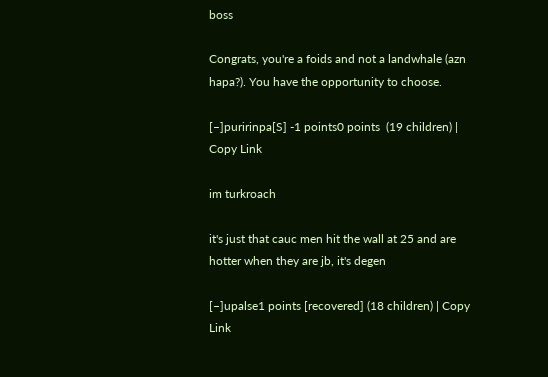boss

Congrats, you're a foids and not a landwhale (azn hapa?). You have the opportunity to choose.

[–]puririnpa[S] -1 points0 points  (19 children) | Copy Link

im turkroach

it's just that cauc men hit the wall at 25 and are hotter when they are jb, it's degen

[–]upalse1 points [recovered] (18 children) | Copy Link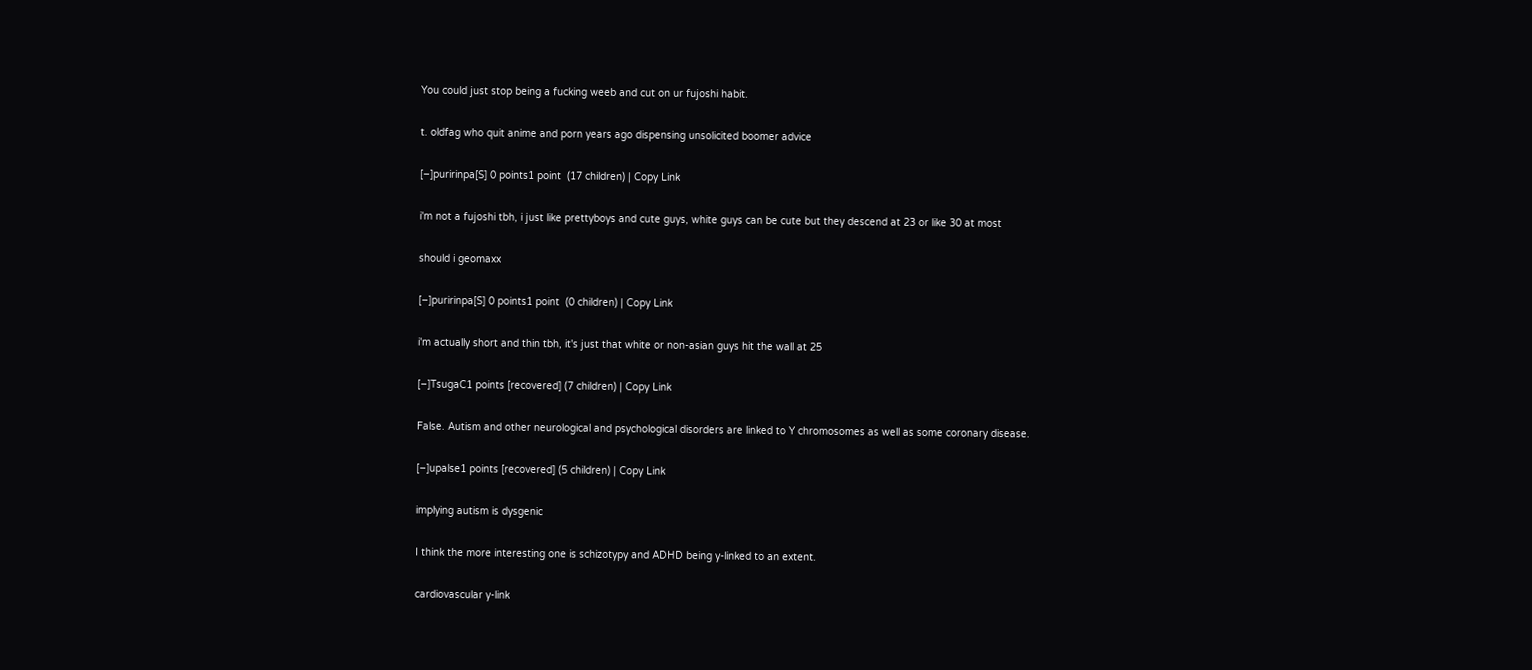You could just stop being a fucking weeb and cut on ur fujoshi habit.

t. oldfag who quit anime and porn years ago dispensing unsolicited boomer advice

[–]puririnpa[S] 0 points1 point  (17 children) | Copy Link

i'm not a fujoshi tbh, i just like prettyboys and cute guys, white guys can be cute but they descend at 23 or like 30 at most

should i geomaxx

[–]puririnpa[S] 0 points1 point  (0 children) | Copy Link

i'm actually short and thin tbh, it's just that white or non-asian guys hit the wall at 25

[–]TsugaC1 points [recovered] (7 children) | Copy Link

False. Autism and other neurological and psychological disorders are linked to Y chromosomes as well as some coronary disease.

[–]upalse1 points [recovered] (5 children) | Copy Link

implying autism is dysgenic

I think the more interesting one is schizotypy and ADHD being y-linked to an extent.

cardiovascular y-link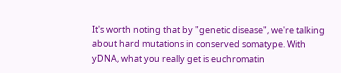It's worth noting that by "genetic disease", we're talking about hard mutations in conserved somatype. With yDNA, what you really get is euchromatin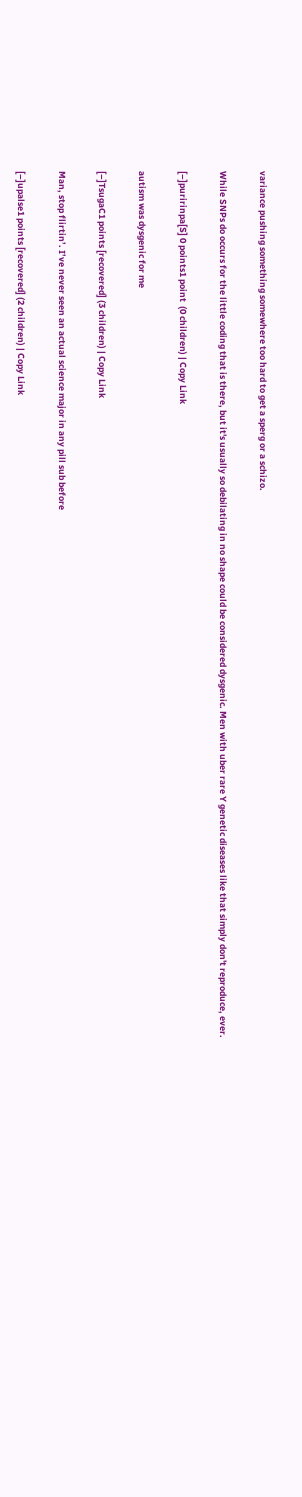variance pushing something somewhere too hard to get a sperg or a schizo.

While SNPs do occurs for the little coding that is there, but it's usually so debilating in no shape could be considered dysgenic. Men with uber rare Y genetic diseases like that simply don't reproduce, ever.

[–]puririnpa[S] 0 points1 point  (0 children) | Copy Link

autism was dysgenic for me

[–]TsugaC1 points [recovered] (3 children) | Copy Link

Man, stop flirtin’. I’ve never seen an actual science major in any pill sub before

[–]upalse1 points [recovered] (2 children) | Copy Link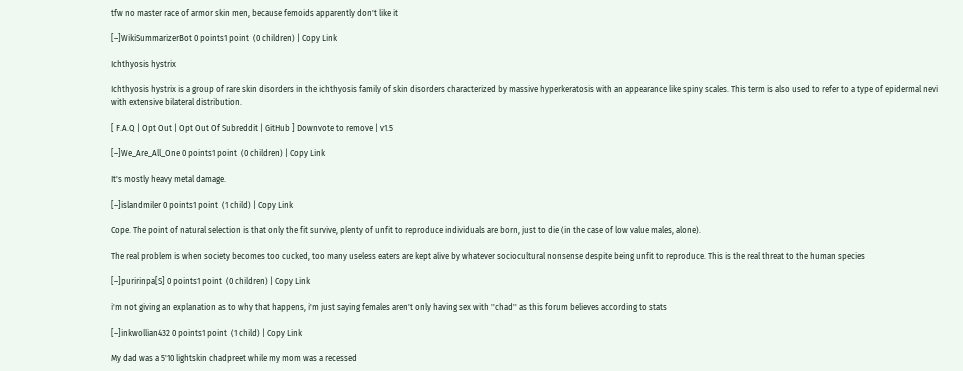tfw no master race of armor skin men, because femoids apparently don't like it

[–]WikiSummarizerBot 0 points1 point  (0 children) | Copy Link

Ichthyosis hystrix

Ichthyosis hystrix is a group of rare skin disorders in the ichthyosis family of skin disorders characterized by massive hyperkeratosis with an appearance like spiny scales. This term is also used to refer to a type of epidermal nevi with extensive bilateral distribution.

[ F.A.Q | Opt Out | Opt Out Of Subreddit | GitHub ] Downvote to remove | v1.5

[–]We_Are_All_One 0 points1 point  (0 children) | Copy Link

It's mostly heavy metal damage.

[–]islandmiler 0 points1 point  (1 child) | Copy Link

Cope. The point of natural selection is that only the fit survive, plenty of unfit to reproduce individuals are born, just to die (in the case of low value males, alone).

The real problem is when society becomes too cucked, too many useless eaters are kept alive by whatever sociocultural nonsense despite being unfit to reproduce. This is the real threat to the human species

[–]puririnpa[S] 0 points1 point  (0 children) | Copy Link

i'm not giving an explanation as to why that happens, i'm just saying females aren't only having sex with ''chad'' as this forum believes according to stats

[–]inkwollian432 0 points1 point  (1 child) | Copy Link

My dad was a 5'10 lightskin chadpreet while my mom was a recessed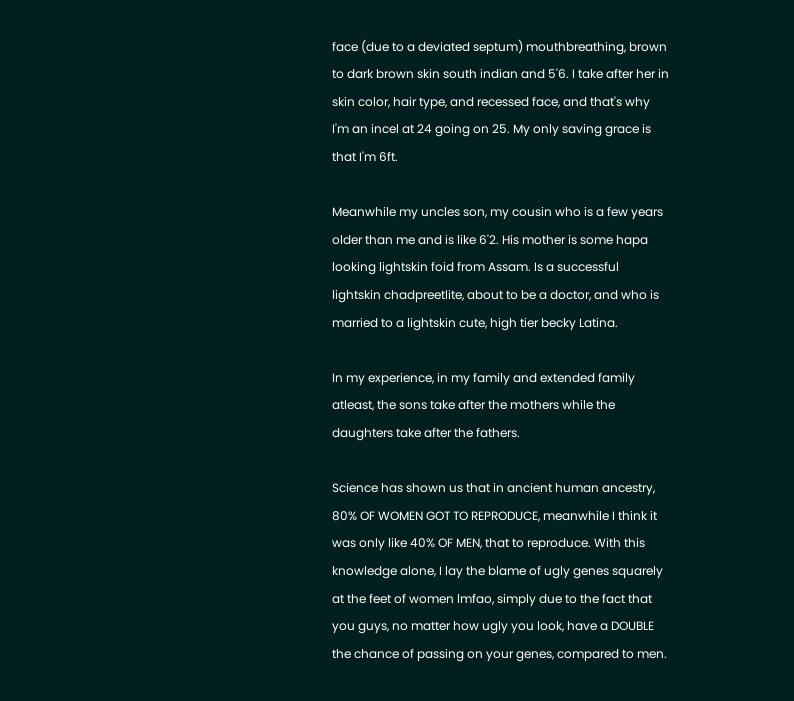face (due to a deviated septum) mouthbreathing, brown to dark brown skin south indian and 5'6. I take after her in skin color, hair type, and recessed face, and that's why I'm an incel at 24 going on 25. My only saving grace is that I'm 6ft.

Meanwhile my uncles son, my cousin who is a few years older than me and is like 6'2. His mother is some hapa looking lightskin foid from Assam. Is a successful lightskin chadpreetlite, about to be a doctor, and who is married to a lightskin cute, high tier becky Latina.

In my experience, in my family and extended family atleast, the sons take after the mothers while the daughters take after the fathers.

Science has shown us that in ancient human ancestry, 80% OF WOMEN GOT TO REPRODUCE, meanwhile I think it was only like 40% OF MEN, that to reproduce. With this knowledge alone, I lay the blame of ugly genes squarely at the feet of women lmfao, simply due to the fact that you guys, no matter how ugly you look, have a DOUBLE the chance of passing on your genes, compared to men.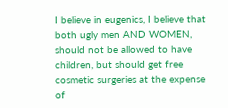I believe in eugenics, I believe that both ugly men AND WOMEN, should not be allowed to have children, but should get free cosmetic surgeries at the expense of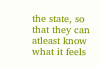the state, so that they can atleast know what it feels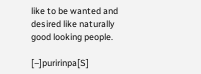like to be wanted and desired like naturally good looking people.

[–]puririnpa[S]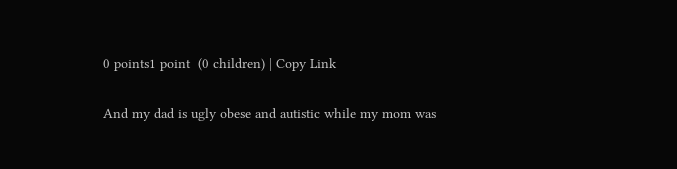0 points1 point  (0 children) | Copy Link

And my dad is ugly obese and autistic while my mom was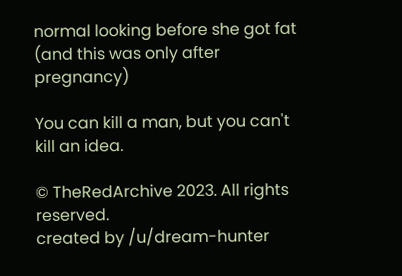normal looking before she got fat (and this was only after pregnancy)

You can kill a man, but you can't kill an idea.

© TheRedArchive 2023. All rights reserved.
created by /u/dream-hunter